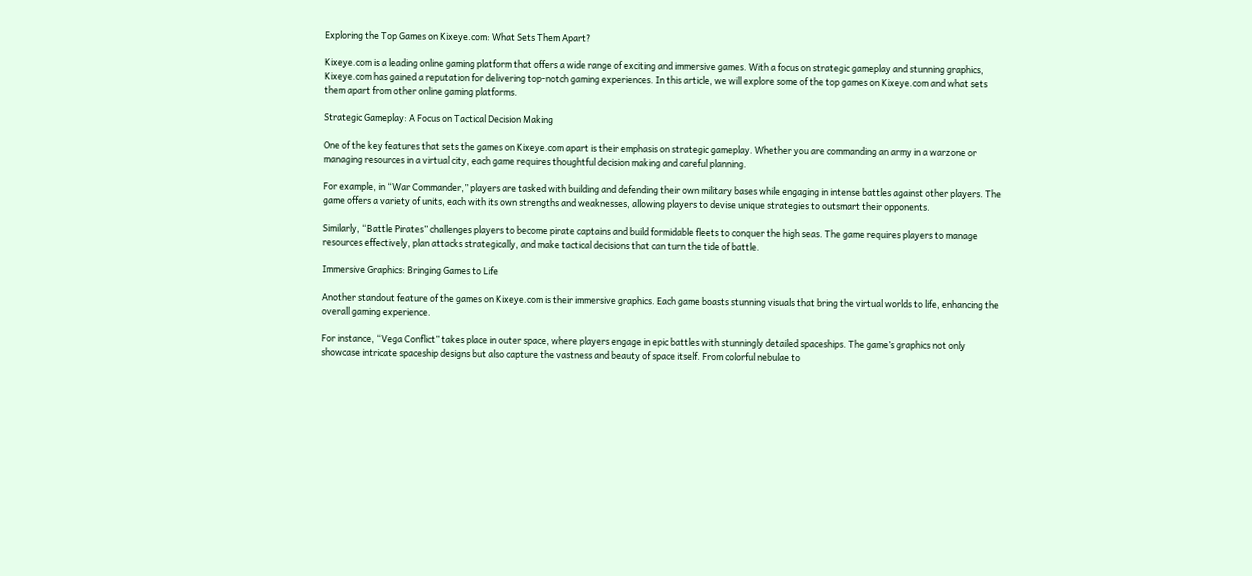Exploring the Top Games on Kixeye.com: What Sets Them Apart?

Kixeye.com is a leading online gaming platform that offers a wide range of exciting and immersive games. With a focus on strategic gameplay and stunning graphics, Kixeye.com has gained a reputation for delivering top-notch gaming experiences. In this article, we will explore some of the top games on Kixeye.com and what sets them apart from other online gaming platforms.

Strategic Gameplay: A Focus on Tactical Decision Making

One of the key features that sets the games on Kixeye.com apart is their emphasis on strategic gameplay. Whether you are commanding an army in a warzone or managing resources in a virtual city, each game requires thoughtful decision making and careful planning.

For example, in “War Commander,” players are tasked with building and defending their own military bases while engaging in intense battles against other players. The game offers a variety of units, each with its own strengths and weaknesses, allowing players to devise unique strategies to outsmart their opponents.

Similarly, “Battle Pirates” challenges players to become pirate captains and build formidable fleets to conquer the high seas. The game requires players to manage resources effectively, plan attacks strategically, and make tactical decisions that can turn the tide of battle.

Immersive Graphics: Bringing Games to Life

Another standout feature of the games on Kixeye.com is their immersive graphics. Each game boasts stunning visuals that bring the virtual worlds to life, enhancing the overall gaming experience.

For instance, “Vega Conflict” takes place in outer space, where players engage in epic battles with stunningly detailed spaceships. The game’s graphics not only showcase intricate spaceship designs but also capture the vastness and beauty of space itself. From colorful nebulae to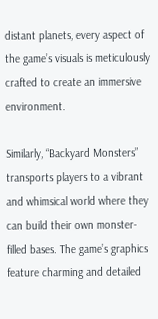distant planets, every aspect of the game’s visuals is meticulously crafted to create an immersive environment.

Similarly, “Backyard Monsters” transports players to a vibrant and whimsical world where they can build their own monster-filled bases. The game’s graphics feature charming and detailed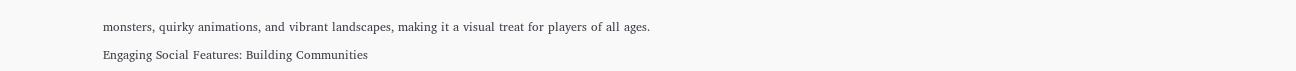monsters, quirky animations, and vibrant landscapes, making it a visual treat for players of all ages.

Engaging Social Features: Building Communities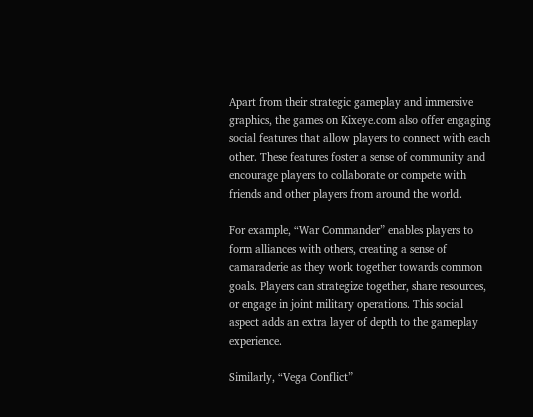Apart from their strategic gameplay and immersive graphics, the games on Kixeye.com also offer engaging social features that allow players to connect with each other. These features foster a sense of community and encourage players to collaborate or compete with friends and other players from around the world.

For example, “War Commander” enables players to form alliances with others, creating a sense of camaraderie as they work together towards common goals. Players can strategize together, share resources, or engage in joint military operations. This social aspect adds an extra layer of depth to the gameplay experience.

Similarly, “Vega Conflict”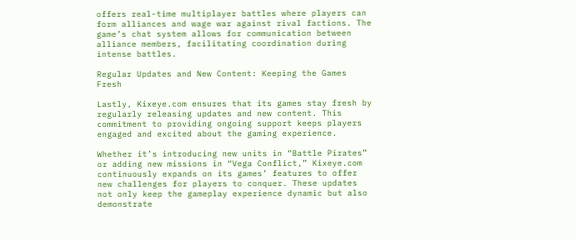offers real-time multiplayer battles where players can form alliances and wage war against rival factions. The game’s chat system allows for communication between alliance members, facilitating coordination during intense battles.

Regular Updates and New Content: Keeping the Games Fresh

Lastly, Kixeye.com ensures that its games stay fresh by regularly releasing updates and new content. This commitment to providing ongoing support keeps players engaged and excited about the gaming experience.

Whether it’s introducing new units in “Battle Pirates” or adding new missions in “Vega Conflict,” Kixeye.com continuously expands on its games’ features to offer new challenges for players to conquer. These updates not only keep the gameplay experience dynamic but also demonstrate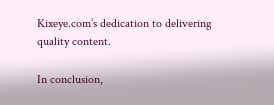Kixeye.com’s dedication to delivering quality content.

In conclusion,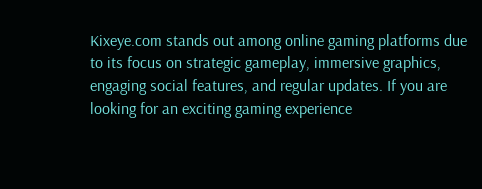Kixeye.com stands out among online gaming platforms due to its focus on strategic gameplay, immersive graphics, engaging social features, and regular updates. If you are looking for an exciting gaming experience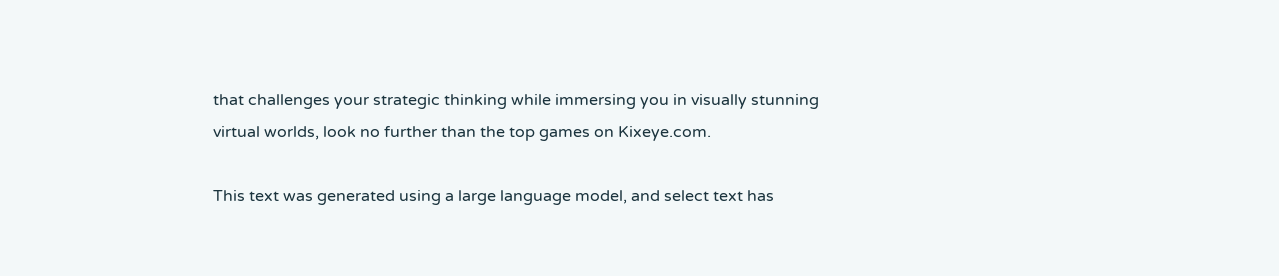that challenges your strategic thinking while immersing you in visually stunning virtual worlds, look no further than the top games on Kixeye.com.

This text was generated using a large language model, and select text has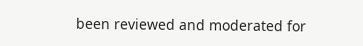been reviewed and moderated for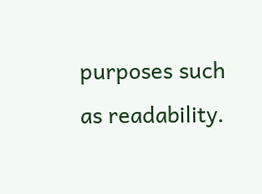purposes such as readability.